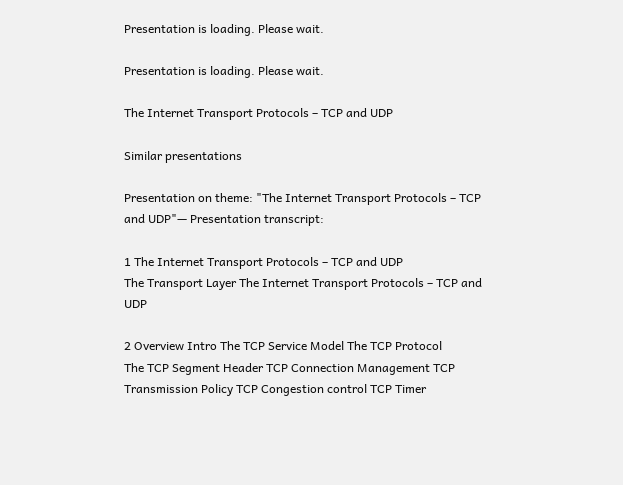Presentation is loading. Please wait.

Presentation is loading. Please wait.

The Internet Transport Protocols – TCP and UDP

Similar presentations

Presentation on theme: "The Internet Transport Protocols – TCP and UDP"— Presentation transcript:

1 The Internet Transport Protocols – TCP and UDP
The Transport Layer The Internet Transport Protocols – TCP and UDP

2 Overview Intro The TCP Service Model The TCP Protocol
The TCP Segment Header TCP Connection Management TCP Transmission Policy TCP Congestion control TCP Timer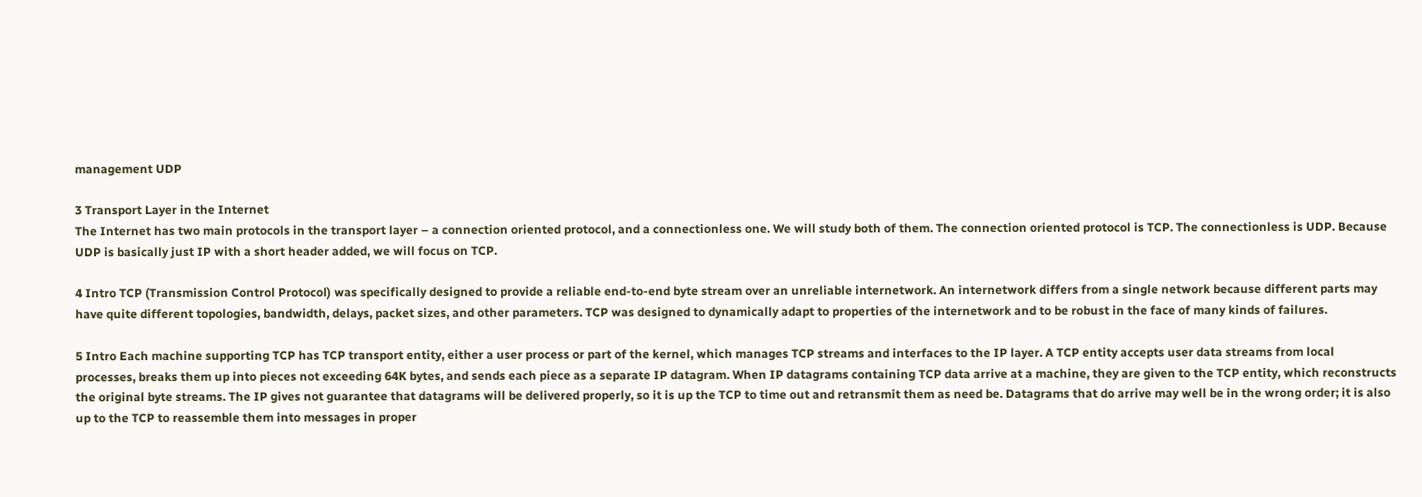management UDP

3 Transport Layer in the Internet
The Internet has two main protocols in the transport layer – a connection oriented protocol, and a connectionless one. We will study both of them. The connection oriented protocol is TCP. The connectionless is UDP. Because UDP is basically just IP with a short header added, we will focus on TCP.

4 Intro TCP (Transmission Control Protocol) was specifically designed to provide a reliable end-to-end byte stream over an unreliable internetwork. An internetwork differs from a single network because different parts may have quite different topologies, bandwidth, delays, packet sizes, and other parameters. TCP was designed to dynamically adapt to properties of the internetwork and to be robust in the face of many kinds of failures.

5 Intro Each machine supporting TCP has TCP transport entity, either a user process or part of the kernel, which manages TCP streams and interfaces to the IP layer. A TCP entity accepts user data streams from local processes, breaks them up into pieces not exceeding 64K bytes, and sends each piece as a separate IP datagram. When IP datagrams containing TCP data arrive at a machine, they are given to the TCP entity, which reconstructs the original byte streams. The IP gives not guarantee that datagrams will be delivered properly, so it is up the TCP to time out and retransmit them as need be. Datagrams that do arrive may well be in the wrong order; it is also up to the TCP to reassemble them into messages in proper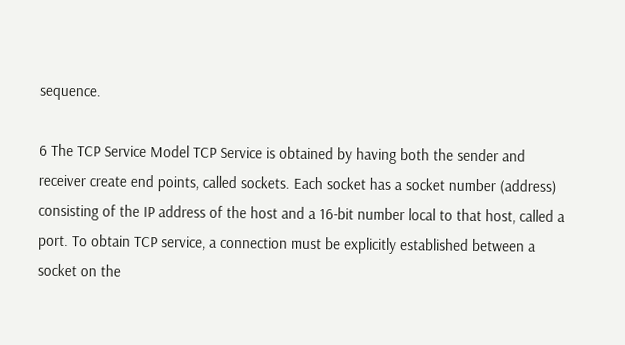sequence.

6 The TCP Service Model TCP Service is obtained by having both the sender and receiver create end points, called sockets. Each socket has a socket number (address) consisting of the IP address of the host and a 16-bit number local to that host, called a port. To obtain TCP service, a connection must be explicitly established between a socket on the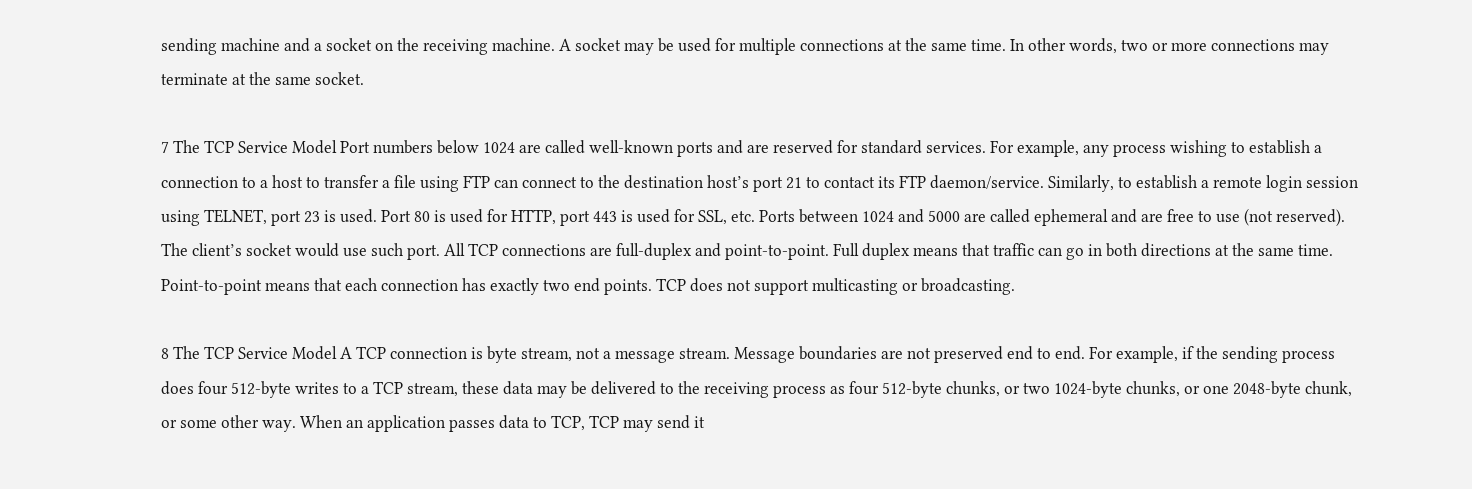sending machine and a socket on the receiving machine. A socket may be used for multiple connections at the same time. In other words, two or more connections may terminate at the same socket.

7 The TCP Service Model Port numbers below 1024 are called well-known ports and are reserved for standard services. For example, any process wishing to establish a connection to a host to transfer a file using FTP can connect to the destination host’s port 21 to contact its FTP daemon/service. Similarly, to establish a remote login session using TELNET, port 23 is used. Port 80 is used for HTTP, port 443 is used for SSL, etc. Ports between 1024 and 5000 are called ephemeral and are free to use (not reserved). The client’s socket would use such port. All TCP connections are full-duplex and point-to-point. Full duplex means that traffic can go in both directions at the same time. Point-to-point means that each connection has exactly two end points. TCP does not support multicasting or broadcasting.

8 The TCP Service Model A TCP connection is byte stream, not a message stream. Message boundaries are not preserved end to end. For example, if the sending process does four 512-byte writes to a TCP stream, these data may be delivered to the receiving process as four 512-byte chunks, or two 1024-byte chunks, or one 2048-byte chunk, or some other way. When an application passes data to TCP, TCP may send it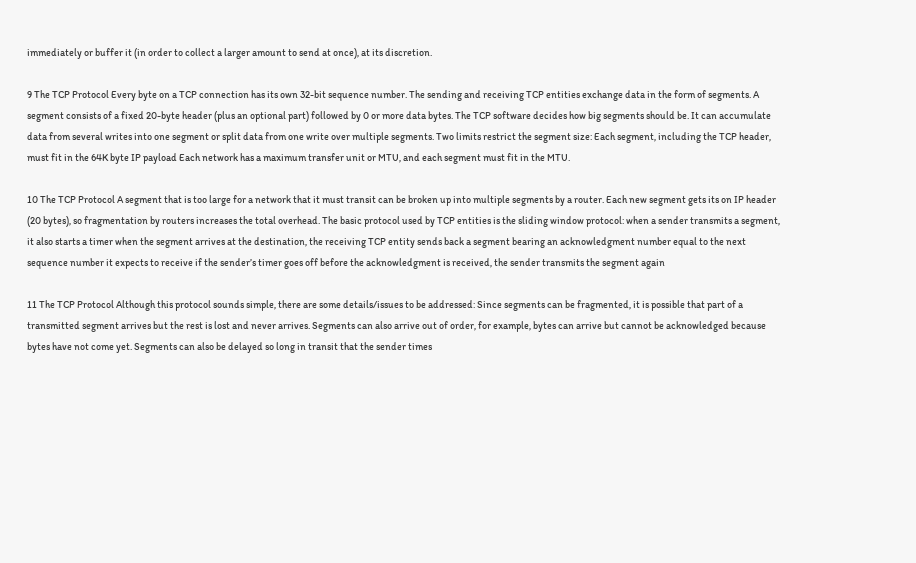immediately or buffer it (in order to collect a larger amount to send at once), at its discretion.

9 The TCP Protocol Every byte on a TCP connection has its own 32-bit sequence number. The sending and receiving TCP entities exchange data in the form of segments. A segment consists of a fixed 20-byte header (plus an optional part) followed by 0 or more data bytes. The TCP software decides how big segments should be. It can accumulate data from several writes into one segment or split data from one write over multiple segments. Two limits restrict the segment size: Each segment, including the TCP header, must fit in the 64K byte IP payload Each network has a maximum transfer unit or MTU, and each segment must fit in the MTU.

10 The TCP Protocol A segment that is too large for a network that it must transit can be broken up into multiple segments by a router. Each new segment gets its on IP header (20 bytes), so fragmentation by routers increases the total overhead. The basic protocol used by TCP entities is the sliding window protocol: when a sender transmits a segment, it also starts a timer when the segment arrives at the destination, the receiving TCP entity sends back a segment bearing an acknowledgment number equal to the next sequence number it expects to receive if the sender’s timer goes off before the acknowledgment is received, the sender transmits the segment again

11 The TCP Protocol Although this protocol sounds simple, there are some details/issues to be addressed: Since segments can be fragmented, it is possible that part of a transmitted segment arrives but the rest is lost and never arrives. Segments can also arrive out of order, for example, bytes can arrive but cannot be acknowledged because bytes have not come yet. Segments can also be delayed so long in transit that the sender times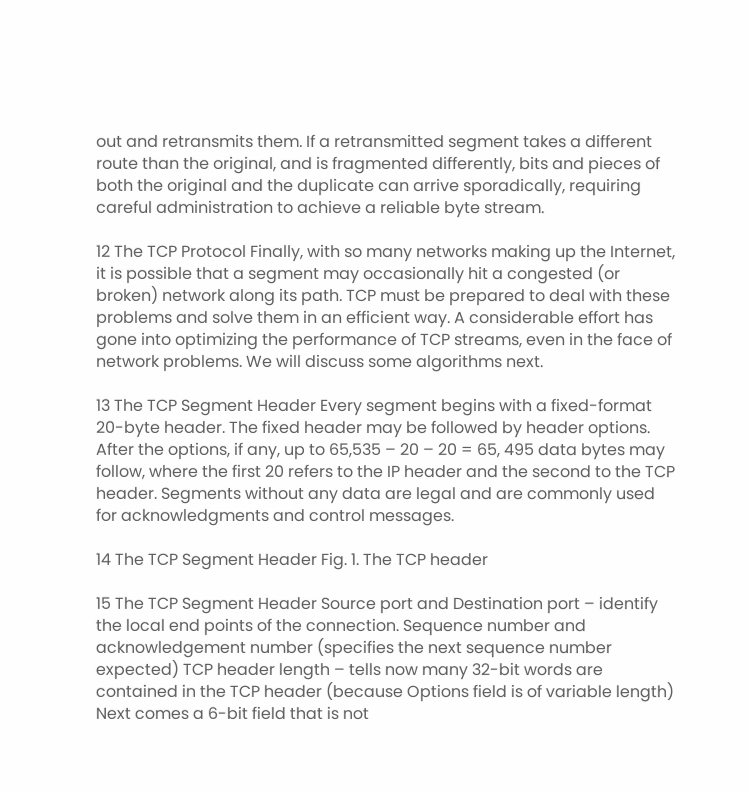out and retransmits them. If a retransmitted segment takes a different route than the original, and is fragmented differently, bits and pieces of both the original and the duplicate can arrive sporadically, requiring careful administration to achieve a reliable byte stream.

12 The TCP Protocol Finally, with so many networks making up the Internet, it is possible that a segment may occasionally hit a congested (or broken) network along its path. TCP must be prepared to deal with these problems and solve them in an efficient way. A considerable effort has gone into optimizing the performance of TCP streams, even in the face of network problems. We will discuss some algorithms next.

13 The TCP Segment Header Every segment begins with a fixed-format 20-byte header. The fixed header may be followed by header options. After the options, if any, up to 65,535 – 20 – 20 = 65, 495 data bytes may follow, where the first 20 refers to the IP header and the second to the TCP header. Segments without any data are legal and are commonly used for acknowledgments and control messages.

14 The TCP Segment Header Fig. 1. The TCP header

15 The TCP Segment Header Source port and Destination port – identify the local end points of the connection. Sequence number and acknowledgement number (specifies the next sequence number expected) TCP header length – tells now many 32-bit words are contained in the TCP header (because Options field is of variable length) Next comes a 6-bit field that is not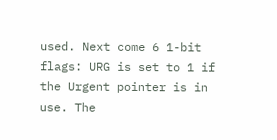used. Next come 6 1-bit flags: URG is set to 1 if the Urgent pointer is in use. The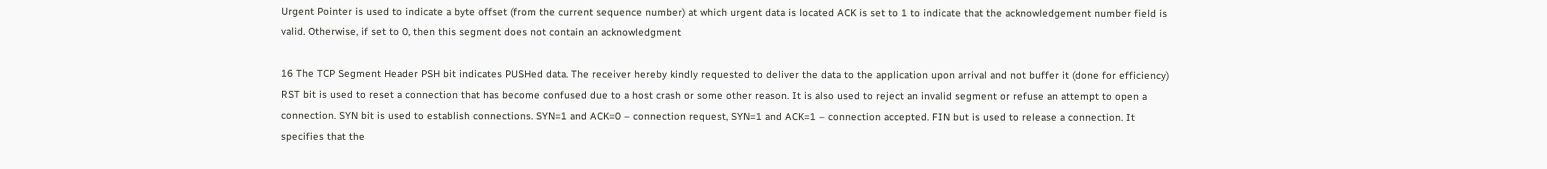Urgent Pointer is used to indicate a byte offset (from the current sequence number) at which urgent data is located ACK is set to 1 to indicate that the acknowledgement number field is valid. Otherwise, if set to 0, then this segment does not contain an acknowledgment

16 The TCP Segment Header PSH bit indicates PUSHed data. The receiver hereby kindly requested to deliver the data to the application upon arrival and not buffer it (done for efficiency) RST bit is used to reset a connection that has become confused due to a host crash or some other reason. It is also used to reject an invalid segment or refuse an attempt to open a connection. SYN bit is used to establish connections. SYN=1 and ACK=0 – connection request, SYN=1 and ACK=1 – connection accepted. FIN but is used to release a connection. It specifies that the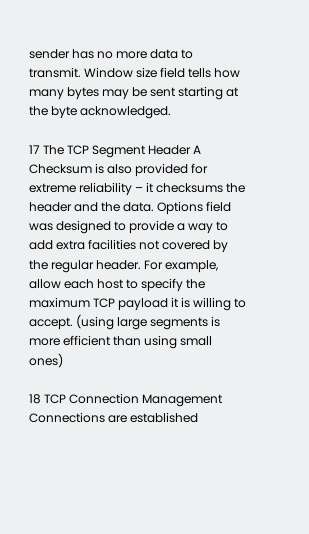sender has no more data to transmit. Window size field tells how many bytes may be sent starting at the byte acknowledged.

17 The TCP Segment Header A Checksum is also provided for extreme reliability – it checksums the header and the data. Options field was designed to provide a way to add extra facilities not covered by the regular header. For example, allow each host to specify the maximum TCP payload it is willing to accept. (using large segments is more efficient than using small ones)

18 TCP Connection Management
Connections are established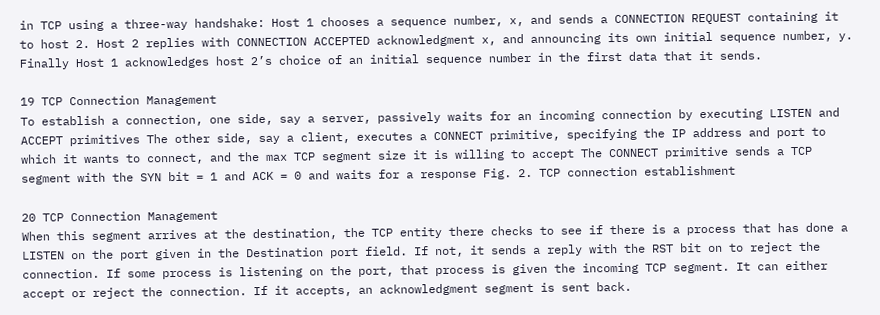in TCP using a three-way handshake: Host 1 chooses a sequence number, x, and sends a CONNECTION REQUEST containing it to host 2. Host 2 replies with CONNECTION ACCEPTED acknowledgment x, and announcing its own initial sequence number, y. Finally Host 1 acknowledges host 2’s choice of an initial sequence number in the first data that it sends.

19 TCP Connection Management
To establish a connection, one side, say a server, passively waits for an incoming connection by executing LISTEN and ACCEPT primitives The other side, say a client, executes a CONNECT primitive, specifying the IP address and port to which it wants to connect, and the max TCP segment size it is willing to accept The CONNECT primitive sends a TCP segment with the SYN bit = 1 and ACK = 0 and waits for a response Fig. 2. TCP connection establishment

20 TCP Connection Management
When this segment arrives at the destination, the TCP entity there checks to see if there is a process that has done a LISTEN on the port given in the Destination port field. If not, it sends a reply with the RST bit on to reject the connection. If some process is listening on the port, that process is given the incoming TCP segment. It can either accept or reject the connection. If it accepts, an acknowledgment segment is sent back.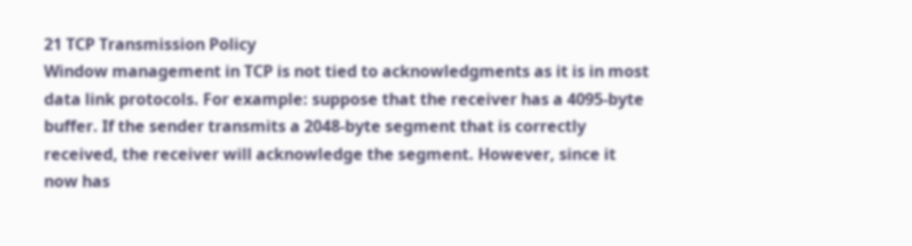21 TCP Transmission Policy
Window management in TCP is not tied to acknowledgments as it is in most data link protocols. For example: suppose that the receiver has a 4095-byte buffer. If the sender transmits a 2048-byte segment that is correctly received, the receiver will acknowledge the segment. However, since it now has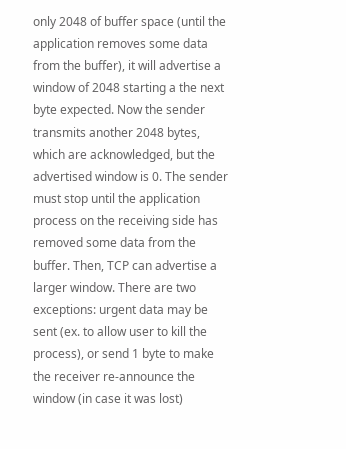only 2048 of buffer space (until the application removes some data from the buffer), it will advertise a window of 2048 starting a the next byte expected. Now the sender transmits another 2048 bytes, which are acknowledged, but the advertised window is 0. The sender must stop until the application process on the receiving side has removed some data from the buffer. Then, TCP can advertise a larger window. There are two exceptions: urgent data may be sent (ex. to allow user to kill the process), or send 1 byte to make the receiver re-announce the window (in case it was lost)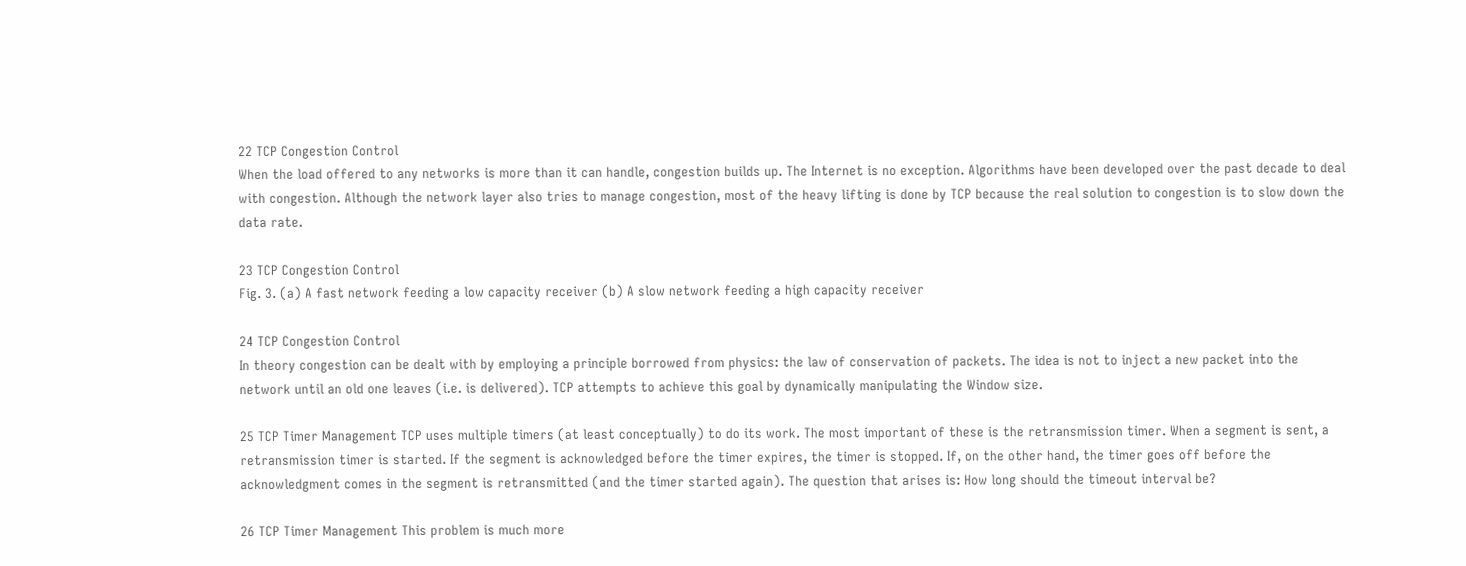22 TCP Congestion Control
When the load offered to any networks is more than it can handle, congestion builds up. The Internet is no exception. Algorithms have been developed over the past decade to deal with congestion. Although the network layer also tries to manage congestion, most of the heavy lifting is done by TCP because the real solution to congestion is to slow down the data rate.

23 TCP Congestion Control
Fig. 3. (a) A fast network feeding a low capacity receiver (b) A slow network feeding a high capacity receiver

24 TCP Congestion Control
In theory congestion can be dealt with by employing a principle borrowed from physics: the law of conservation of packets. The idea is not to inject a new packet into the network until an old one leaves (i.e. is delivered). TCP attempts to achieve this goal by dynamically manipulating the Window size.

25 TCP Timer Management TCP uses multiple timers (at least conceptually) to do its work. The most important of these is the retransmission timer. When a segment is sent, a retransmission timer is started. If the segment is acknowledged before the timer expires, the timer is stopped. If, on the other hand, the timer goes off before the acknowledgment comes in the segment is retransmitted (and the timer started again). The question that arises is: How long should the timeout interval be?

26 TCP Timer Management This problem is much more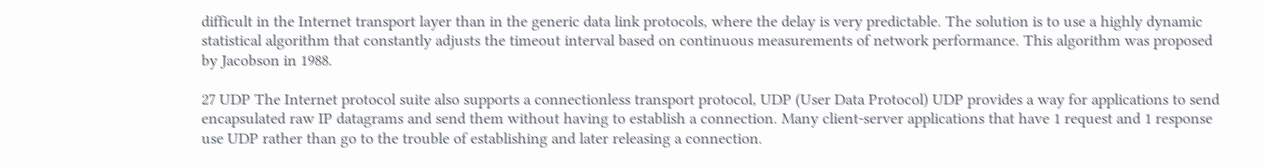difficult in the Internet transport layer than in the generic data link protocols, where the delay is very predictable. The solution is to use a highly dynamic statistical algorithm that constantly adjusts the timeout interval based on continuous measurements of network performance. This algorithm was proposed by Jacobson in 1988.

27 UDP The Internet protocol suite also supports a connectionless transport protocol, UDP (User Data Protocol) UDP provides a way for applications to send encapsulated raw IP datagrams and send them without having to establish a connection. Many client-server applications that have 1 request and 1 response use UDP rather than go to the trouble of establishing and later releasing a connection.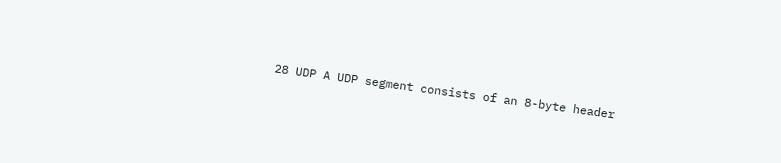28 UDP A UDP segment consists of an 8-byte header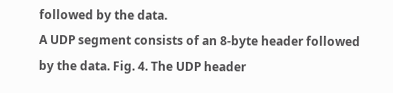followed by the data.
A UDP segment consists of an 8-byte header followed by the data. Fig. 4. The UDP header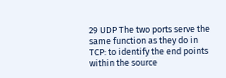29 UDP The two ports serve the same function as they do in TCP: to identify the end points within the source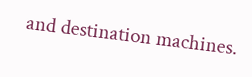and destination machines.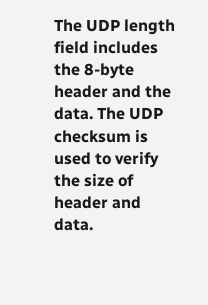The UDP length field includes the 8-byte header and the data. The UDP checksum is used to verify the size of header and data.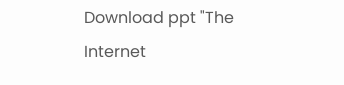Download ppt "The Internet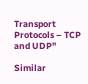Transport Protocols – TCP and UDP"

Similar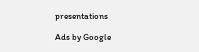presentations

Ads by Google